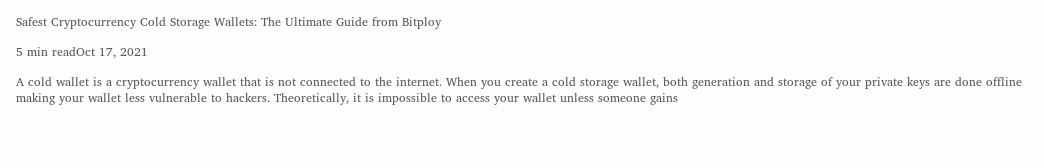Safest Cryptocurrency Cold Storage Wallets: The Ultimate Guide from Bitploy

5 min readOct 17, 2021

A cold wallet is a cryptocurrency wallet that is not connected to the internet. When you create a cold storage wallet, both generation and storage of your private keys are done offline making your wallet less vulnerable to hackers. Theoretically, it is impossible to access your wallet unless someone gains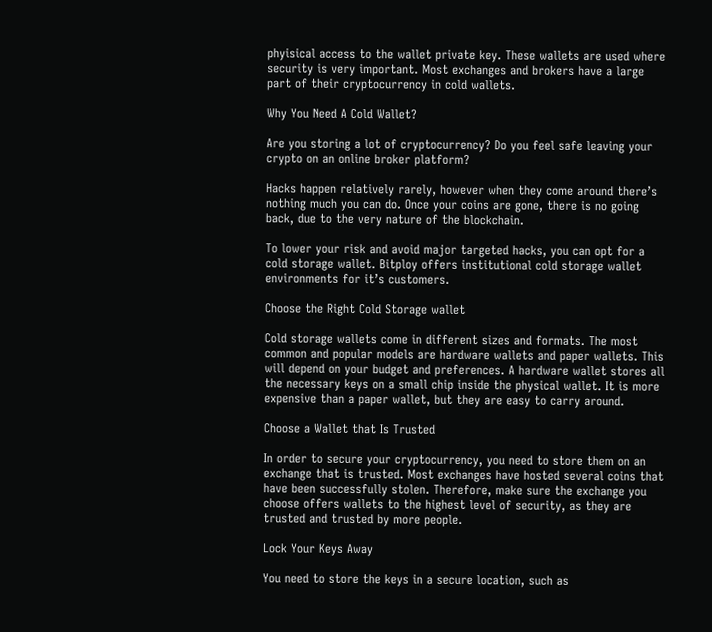phyisical access to the wallet private key. These wallets are used where security is very important. Most exchanges and brokers have a large part of their cryptocurrency in cold wallets.

Why You Need A Cold Wallet?

Are you storing a lot of cryptocurrency? Do you feel safe leaving your crypto on an online broker platform?

Hacks happen relatively rarely, however when they come around there’s nothing much you can do. Once your coins are gone, there is no going back, due to the very nature of the blockchain.

To lower your risk and avoid major targeted hacks, you can opt for a cold storage wallet. Bitploy offers institutional cold storage wallet environments for it’s customers.

Choose the Right Cold Storage wallet

Cold storage wallets come in different sizes and formats. The most common and popular models are hardware wallets and paper wallets. This will depend on your budget and preferences. A hardware wallet stores all the necessary keys on a small chip inside the physical wallet. It is more expensive than a paper wallet, but they are easy to carry around.

Choose a Wallet that Is Trusted

In order to secure your cryptocurrency, you need to store them on an exchange that is trusted. Most exchanges have hosted several coins that have been successfully stolen. Therefore, make sure the exchange you choose offers wallets to the highest level of security, as they are trusted and trusted by more people.

Lock Your Keys Away

You need to store the keys in a secure location, such as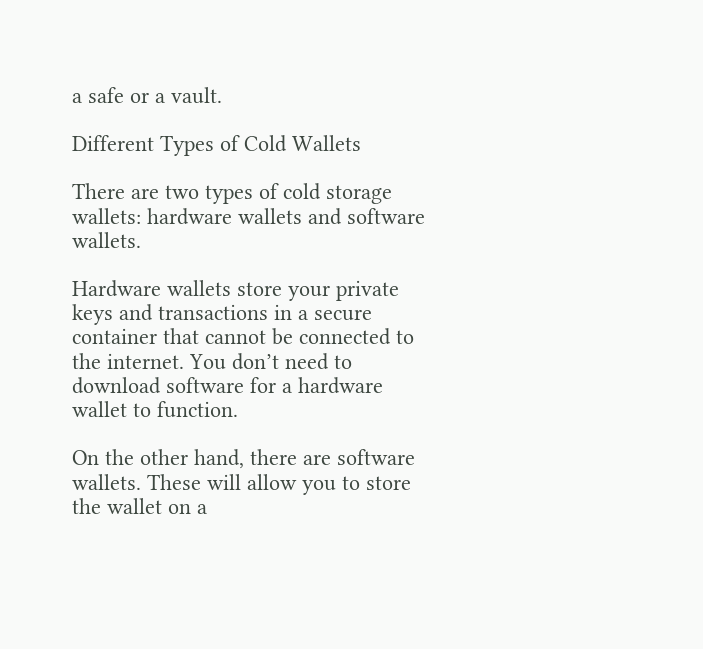a safe or a vault.

Different Types of Cold Wallets

There are two types of cold storage wallets: hardware wallets and software wallets.

Hardware wallets store your private keys and transactions in a secure container that cannot be connected to the internet. You don’t need to download software for a hardware wallet to function.

On the other hand, there are software wallets. These will allow you to store the wallet on a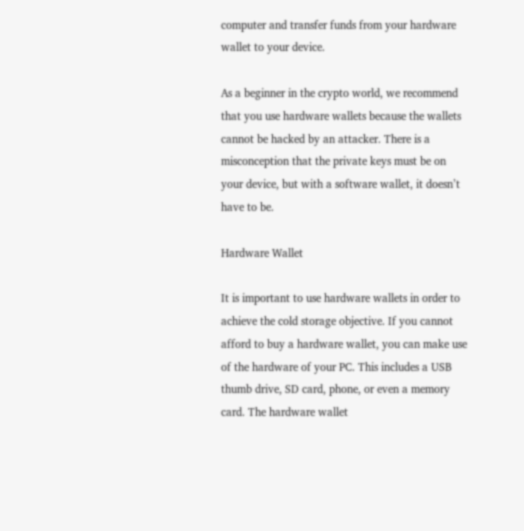computer and transfer funds from your hardware wallet to your device.

As a beginner in the crypto world, we recommend that you use hardware wallets because the wallets cannot be hacked by an attacker. There is a misconception that the private keys must be on your device, but with a software wallet, it doesn’t have to be.

Hardware Wallet

It is important to use hardware wallets in order to achieve the cold storage objective. If you cannot afford to buy a hardware wallet, you can make use of the hardware of your PC. This includes a USB thumb drive, SD card, phone, or even a memory card. The hardware wallet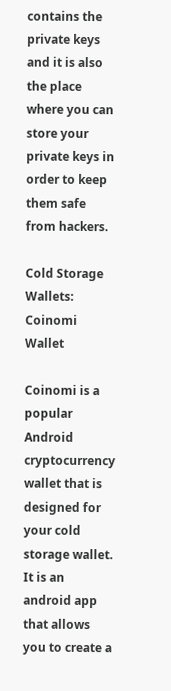contains the private keys and it is also the place where you can store your private keys in order to keep them safe from hackers.

Cold Storage Wallets: Coinomi Wallet

Coinomi is a popular Android cryptocurrency wallet that is designed for your cold storage wallet. It is an android app that allows you to create a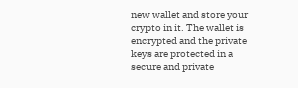new wallet and store your crypto in it. The wallet is encrypted and the private keys are protected in a secure and private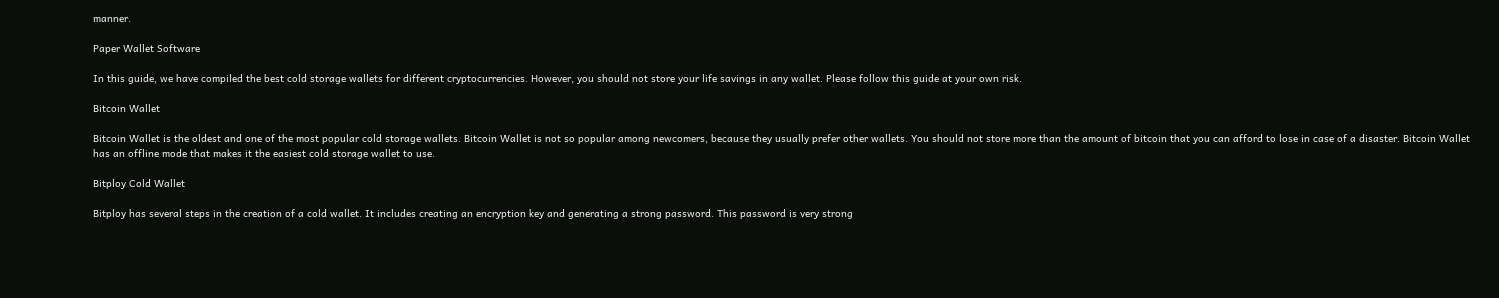manner.

Paper Wallet Software

In this guide, we have compiled the best cold storage wallets for different cryptocurrencies. However, you should not store your life savings in any wallet. Please follow this guide at your own risk.

Bitcoin Wallet

Bitcoin Wallet is the oldest and one of the most popular cold storage wallets. Bitcoin Wallet is not so popular among newcomers, because they usually prefer other wallets. You should not store more than the amount of bitcoin that you can afford to lose in case of a disaster. Bitcoin Wallet has an offline mode that makes it the easiest cold storage wallet to use.

Bitploy Cold Wallet

Bitploy has several steps in the creation of a cold wallet. It includes creating an encryption key and generating a strong password. This password is very strong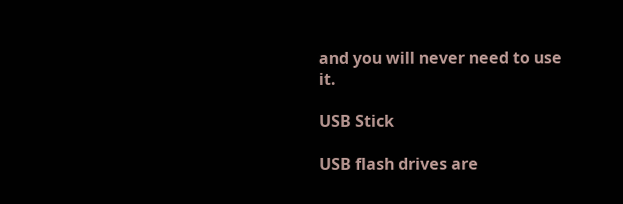and you will never need to use it.

USB Stick

USB flash drives are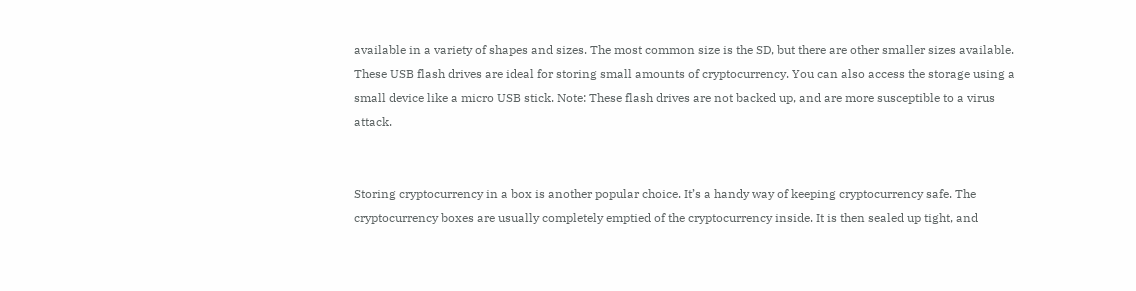available in a variety of shapes and sizes. The most common size is the SD, but there are other smaller sizes available. These USB flash drives are ideal for storing small amounts of cryptocurrency. You can also access the storage using a small device like a micro USB stick. Note: These flash drives are not backed up, and are more susceptible to a virus attack.


Storing cryptocurrency in a box is another popular choice. It’s a handy way of keeping cryptocurrency safe. The cryptocurrency boxes are usually completely emptied of the cryptocurrency inside. It is then sealed up tight, and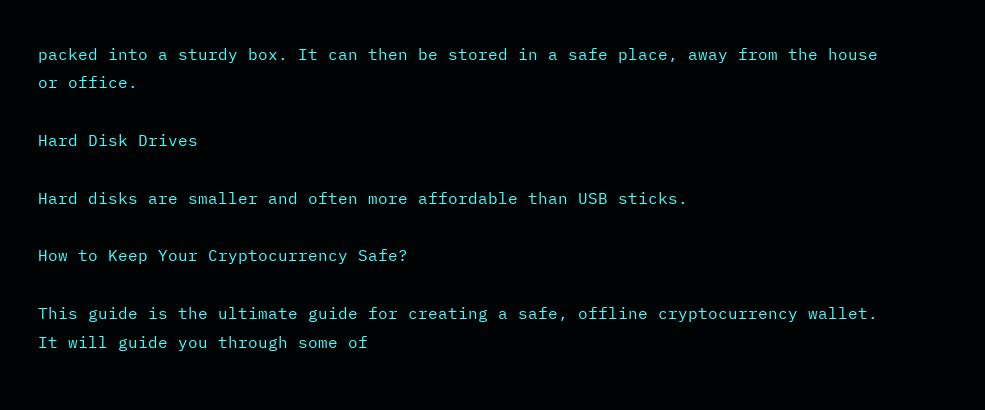packed into a sturdy box. It can then be stored in a safe place, away from the house or office.

Hard Disk Drives

Hard disks are smaller and often more affordable than USB sticks.

How to Keep Your Cryptocurrency Safe?

This guide is the ultimate guide for creating a safe, offline cryptocurrency wallet. It will guide you through some of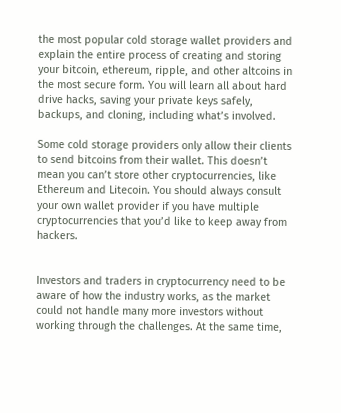the most popular cold storage wallet providers and explain the entire process of creating and storing your bitcoin, ethereum, ripple, and other altcoins in the most secure form. You will learn all about hard drive hacks, saving your private keys safely, backups, and cloning, including what’s involved.

Some cold storage providers only allow their clients to send bitcoins from their wallet. This doesn’t mean you can’t store other cryptocurrencies, like Ethereum and Litecoin. You should always consult your own wallet provider if you have multiple cryptocurrencies that you’d like to keep away from hackers.


Investors and traders in cryptocurrency need to be aware of how the industry works, as the market could not handle many more investors without working through the challenges. At the same time,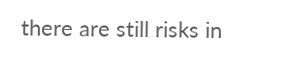there are still risks in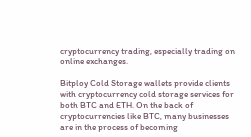cryptocurrency trading, especially trading on online exchanges.

Bitploy Cold Storage wallets provide clients with cryptocurrency cold storage services for both BTC and ETH. On the back of cryptocurrencies like BTC, many businesses are in the process of becoming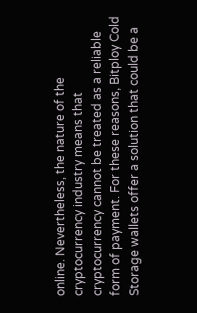online. Nevertheless, the nature of the cryptocurrency industry means that cryptocurrency cannot be treated as a reliable form of payment. For these reasons, Bitploy Cold Storage wallets offer a solution that could be a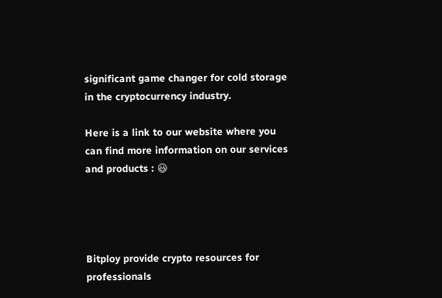significant game changer for cold storage in the cryptocurrency industry.

Here is a link to our website where you can find more information on our services and products : 😃




Bitploy provide crypto resources for professionals